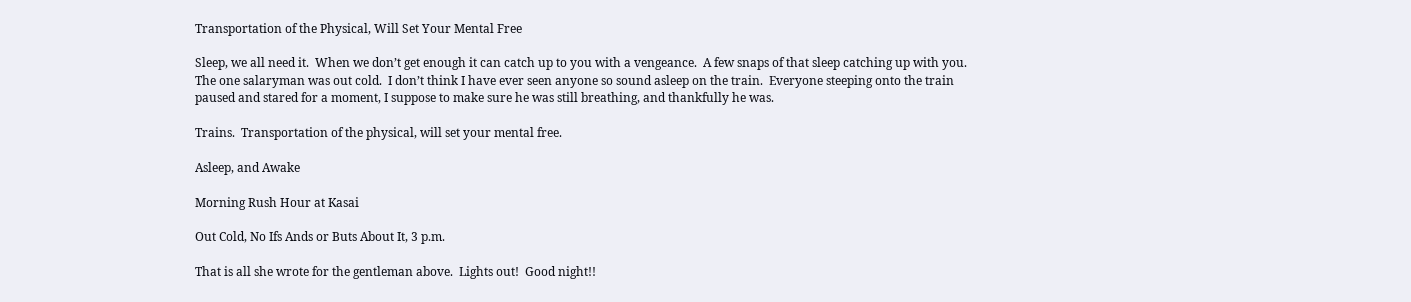Transportation of the Physical, Will Set Your Mental Free

Sleep, we all need it.  When we don’t get enough it can catch up to you with a vengeance.  A few snaps of that sleep catching up with you.  The one salaryman was out cold.  I don’t think I have ever seen anyone so sound asleep on the train.  Everyone steeping onto the train paused and stared for a moment, I suppose to make sure he was still breathing, and thankfully he was.

Trains.  Transportation of the physical, will set your mental free.

Asleep, and Awake

Morning Rush Hour at Kasai

Out Cold, No Ifs Ands or Buts About It, 3 p.m.

That is all she wrote for the gentleman above.  Lights out!  Good night!!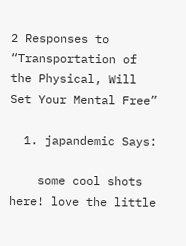2 Responses to “Transportation of the Physical, Will Set Your Mental Free”

  1. japandemic Says:

    some cool shots here! love the little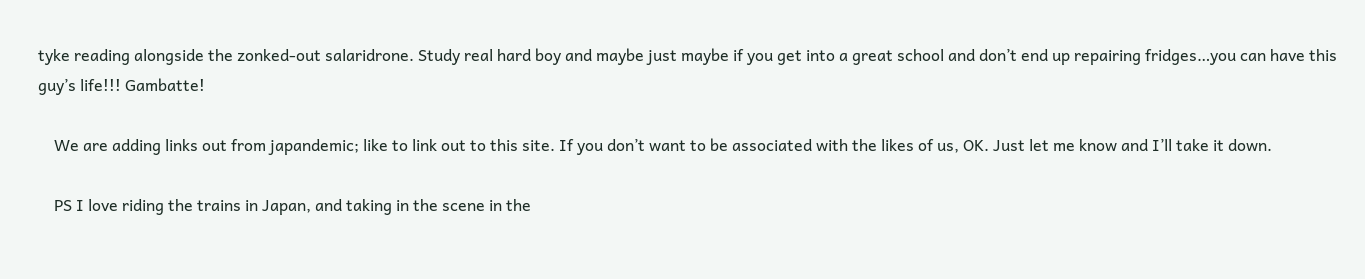tyke reading alongside the zonked-out salaridrone. Study real hard boy and maybe just maybe if you get into a great school and don’t end up repairing fridges…you can have this guy’s life!!! Gambatte!

    We are adding links out from japandemic; like to link out to this site. If you don’t want to be associated with the likes of us, OK. Just let me know and I’ll take it down.

    PS I love riding the trains in Japan, and taking in the scene in the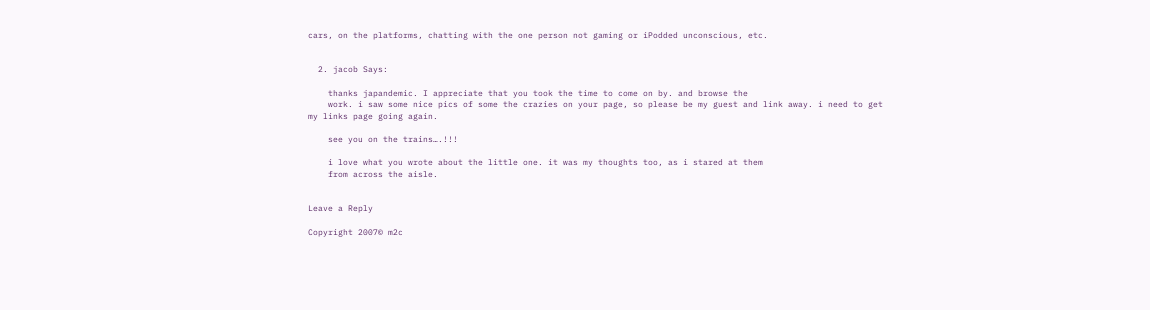cars, on the platforms, chatting with the one person not gaming or iPodded unconscious, etc.


  2. jacob Says:

    thanks japandemic. I appreciate that you took the time to come on by. and browse the
    work. i saw some nice pics of some the crazies on your page, so please be my guest and link away. i need to get my links page going again.

    see you on the trains….!!!

    i love what you wrote about the little one. it was my thoughts too, as i stared at them
    from across the aisle.


Leave a Reply

Copyright 2007© m2c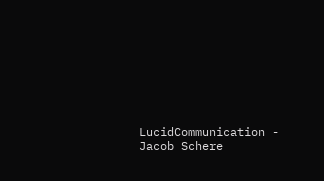LucidCommunication - Jacob Schere